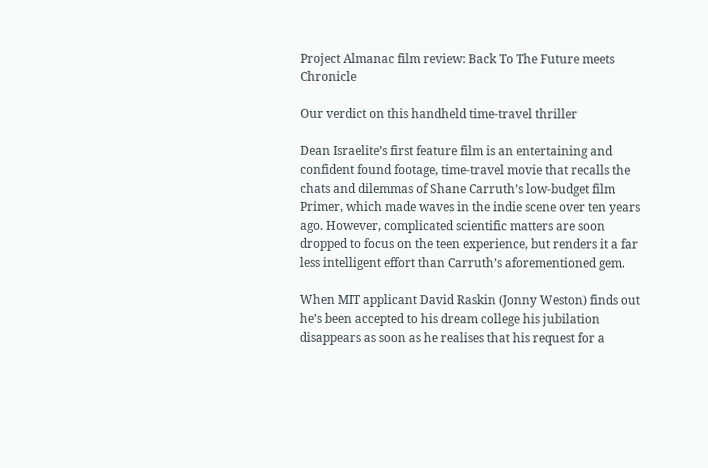Project Almanac film review: Back To The Future meets Chronicle

Our verdict on this handheld time-travel thriller

Dean Israelite’s first feature film is an entertaining and confident found footage, time-travel movie that recalls the chats and dilemmas of Shane Carruth’s low-budget film Primer, which made waves in the indie scene over ten years ago. However, complicated scientific matters are soon dropped to focus on the teen experience, but renders it a far less intelligent effort than Carruth’s aforementioned gem.

When MIT applicant David Raskin (Jonny Weston) finds out he’s been accepted to his dream college his jubilation disappears as soon as he realises that his request for a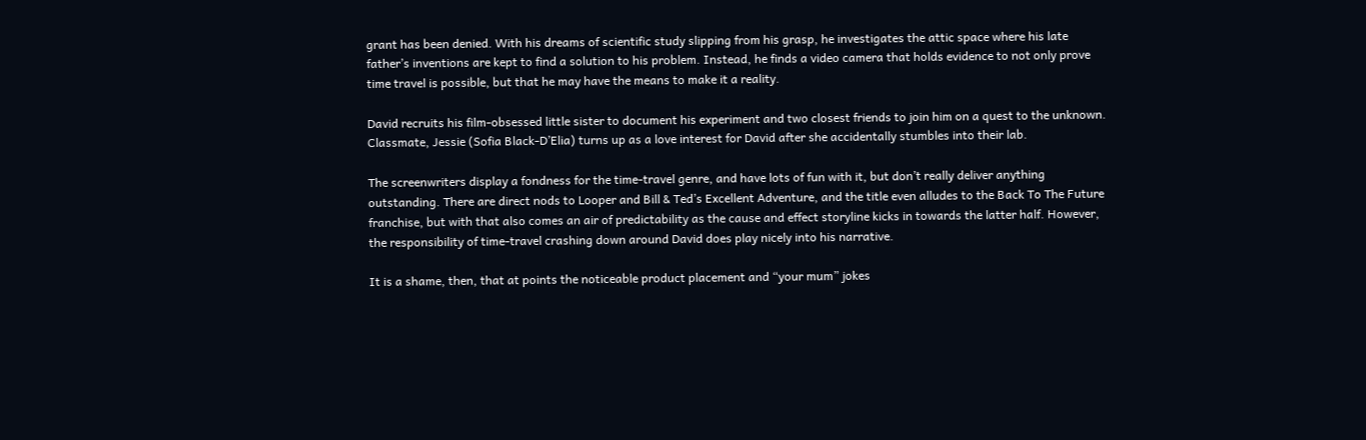grant has been denied. With his dreams of scientific study slipping from his grasp, he investigates the attic space where his late father’s inventions are kept to find a solution to his problem. Instead, he finds a video camera that holds evidence to not only prove time travel is possible, but that he may have the means to make it a reality.

David recruits his film-obsessed little sister to document his experiment and two closest friends to join him on a quest to the unknown. Classmate, Jessie (Sofia Black-D’Elia) turns up as a love interest for David after she accidentally stumbles into their lab.

The screenwriters display a fondness for the time-travel genre, and have lots of fun with it, but don’t really deliver anything outstanding. There are direct nods to Looper and Bill & Ted’s Excellent Adventure, and the title even alludes to the Back To The Future franchise, but with that also comes an air of predictability as the cause and effect storyline kicks in towards the latter half. However, the responsibility of time-travel crashing down around David does play nicely into his narrative.

It is a shame, then, that at points the noticeable product placement and “your mum” jokes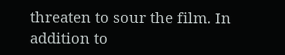threaten to sour the film. In addition to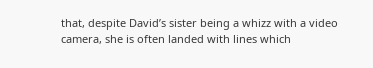that, despite David’s sister being a whizz with a video camera, she is often landed with lines which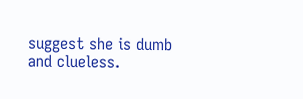suggest she is dumb and clueless.